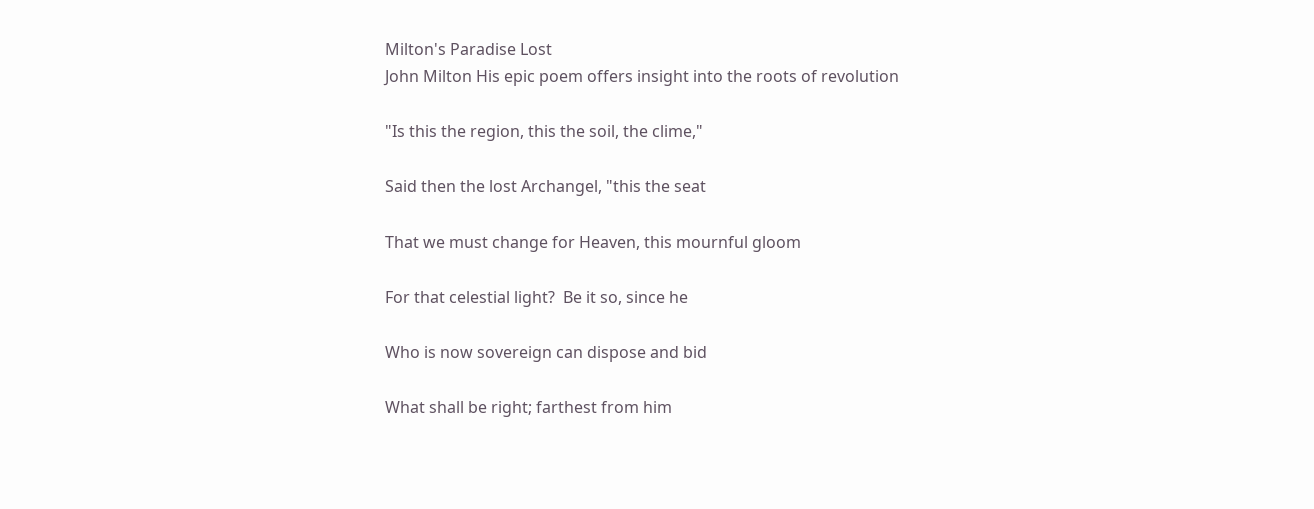Milton's Paradise Lost
John Milton His epic poem offers insight into the roots of revolution

"Is this the region, this the soil, the clime,"

Said then the lost Archangel, "this the seat

That we must change for Heaven, this mournful gloom

For that celestial light?  Be it so, since he

Who is now sovereign can dispose and bid

What shall be right; farthest from him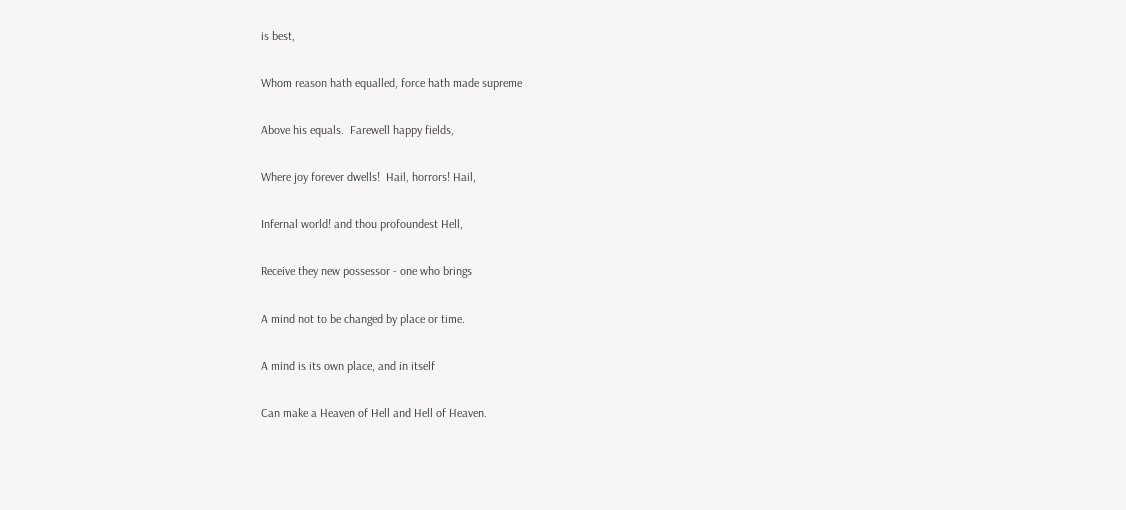is best,

Whom reason hath equalled, force hath made supreme

Above his equals.  Farewell happy fields,

Where joy forever dwells!  Hail, horrors! Hail,

Infernal world! and thou profoundest Hell,

Receive they new possessor - one who brings

A mind not to be changed by place or time.

A mind is its own place, and in itself

Can make a Heaven of Hell and Hell of Heaven.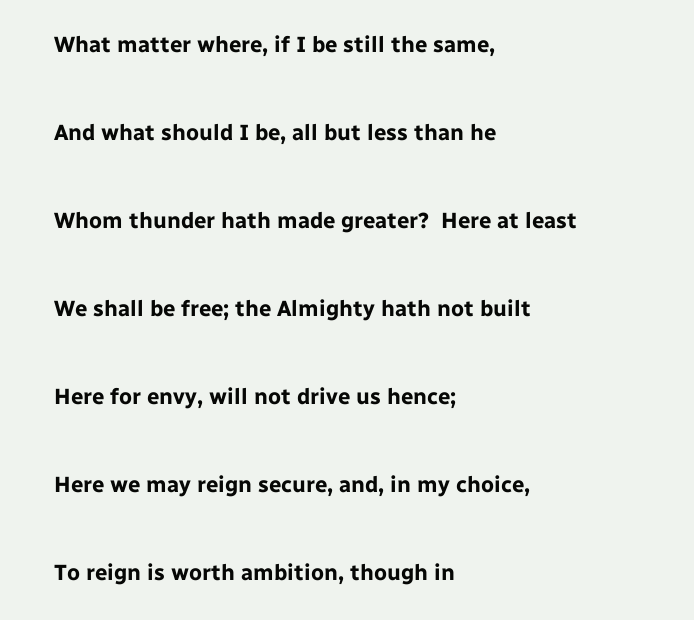What matter where, if I be still the same,

And what should I be, all but less than he

Whom thunder hath made greater?  Here at least

We shall be free; the Almighty hath not built

Here for envy, will not drive us hence;

Here we may reign secure, and, in my choice,

To reign is worth ambition, though in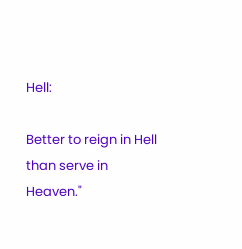Hell:

Better to reign in Hell than serve in Heaven."